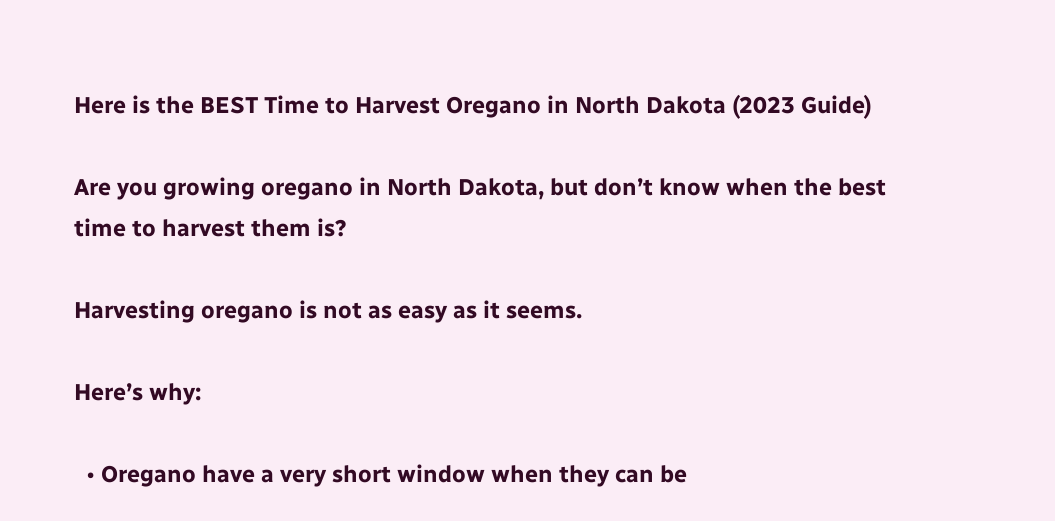Here is the BEST Time to Harvest Oregano in North Dakota (2023 Guide)

Are you growing oregano in North Dakota, but don’t know when the best time to harvest them is?

Harvesting oregano is not as easy as it seems.

Here’s why:

  • Oregano have a very short window when they can be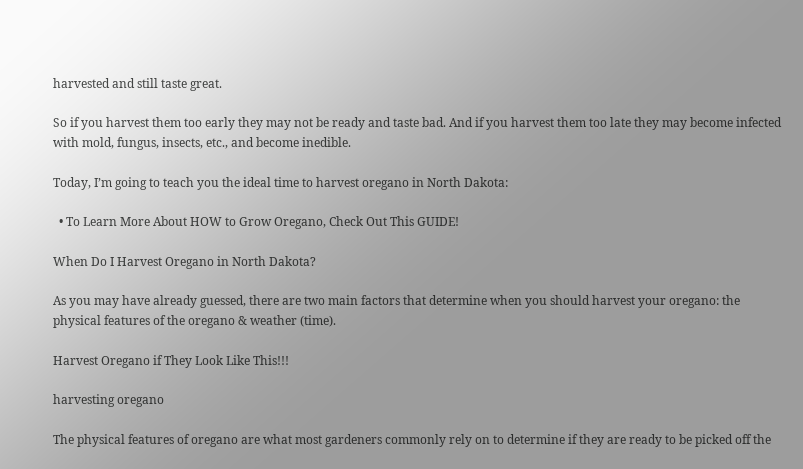harvested and still taste great.

So if you harvest them too early they may not be ready and taste bad. And if you harvest them too late they may become infected with mold, fungus, insects, etc., and become inedible.

Today, I’m going to teach you the ideal time to harvest oregano in North Dakota:

  • To Learn More About HOW to Grow Oregano, Check Out This GUIDE!

When Do I Harvest Oregano in North Dakota?

As you may have already guessed, there are two main factors that determine when you should harvest your oregano: the physical features of the oregano & weather (time).

Harvest Oregano if They Look Like This!!!

harvesting oregano

The physical features of oregano are what most gardeners commonly rely on to determine if they are ready to be picked off the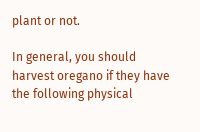plant or not.

In general, you should harvest oregano if they have the following physical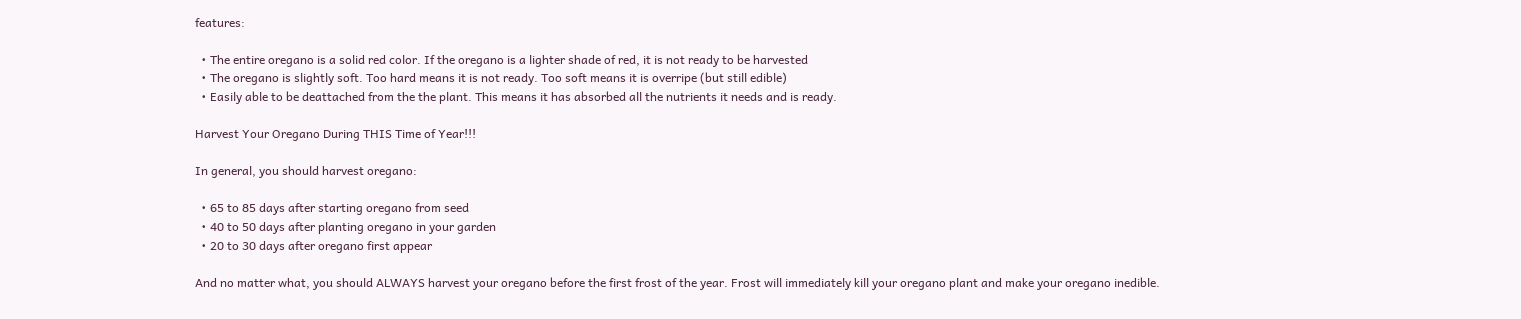features:

  • The entire oregano is a solid red color. If the oregano is a lighter shade of red, it is not ready to be harvested
  • The oregano is slightly soft. Too hard means it is not ready. Too soft means it is overripe (but still edible)
  • Easily able to be deattached from the the plant. This means it has absorbed all the nutrients it needs and is ready.

Harvest Your Oregano During THIS Time of Year!!!

In general, you should harvest oregano:

  • 65 to 85 days after starting oregano from seed
  • 40 to 50 days after planting oregano in your garden
  • 20 to 30 days after oregano first appear

And no matter what, you should ALWAYS harvest your oregano before the first frost of the year. Frost will immediately kill your oregano plant and make your oregano inedible.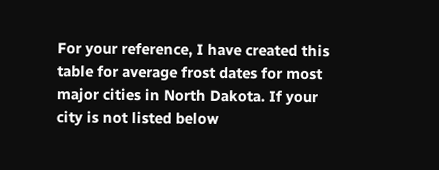For your reference, I have created this table for average frost dates for most major cities in North Dakota. If your city is not listed below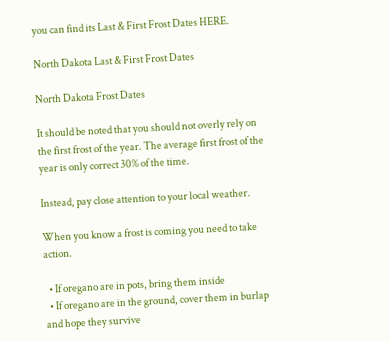you can find its Last & First Frost Dates HERE.

North Dakota Last & First Frost Dates

North Dakota Frost Dates

It should be noted that you should not overly rely on the first frost of the year. The average first frost of the year is only correct 30% of the time.

Instead, pay close attention to your local weather.

When you know a frost is coming you need to take action.

  • If oregano are in pots, bring them inside
  • If oregano are in the ground, cover them in burlap and hope they survive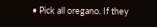• Pick all oregano. If they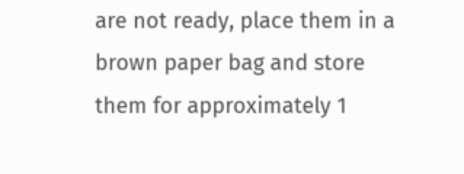are not ready, place them in a brown paper bag and store them for approximately 1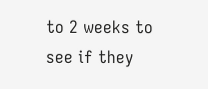to 2 weeks to see if they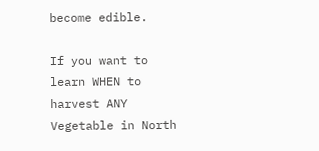become edible.

If you want to learn WHEN to harvest ANY Vegetable in North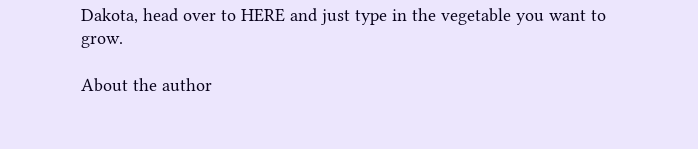Dakota, head over to HERE and just type in the vegetable you want to grow.

About the author